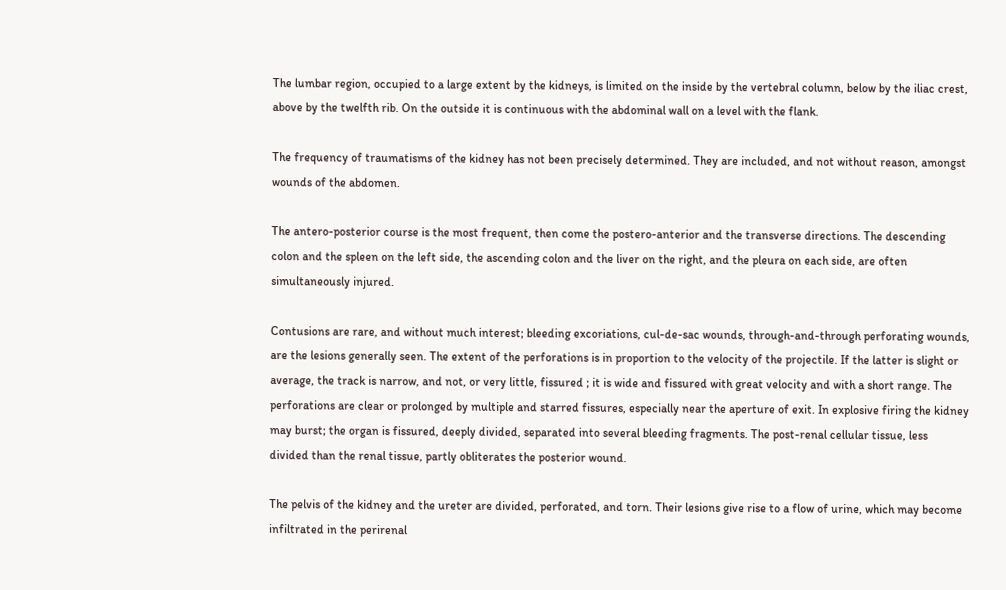The lumbar region, occupied to a large extent by the kidneys, is limited on the inside by the vertebral column, below by the iliac crest, above by the twelfth rib. On the outside it is continuous with the abdominal wall on a level with the flank.

The frequency of traumatisms of the kidney has not been precisely determined. They are included, and not without reason, amongst wounds of the abdomen.

The antero-posterior course is the most frequent, then come the postero-anterior and the transverse directions. The descending colon and the spleen on the left side, the ascending colon and the liver on the right, and the pleura on each side, are often simultaneously injured.

Contusions are rare, and without much interest; bleeding excoriations, cul-de-sac wounds, through-and-through perforating wounds, are the lesions generally seen. The extent of the perforations is in proportion to the velocity of the projectile. If the latter is slight or average, the track is narrow, and not, or very little, fissured ; it is wide and fissured with great velocity and with a short range. The perforations are clear or prolonged by multiple and starred fissures, especially near the aperture of exit. In explosive firing the kidney may burst; the organ is fissured, deeply divided, separated into several bleeding fragments. The post-renal cellular tissue, less divided than the renal tissue, partly obliterates the posterior wound.

The pelvis of the kidney and the ureter are divided, perforated, and torn. Their lesions give rise to a flow of urine, which may become infiltrated in the perirenal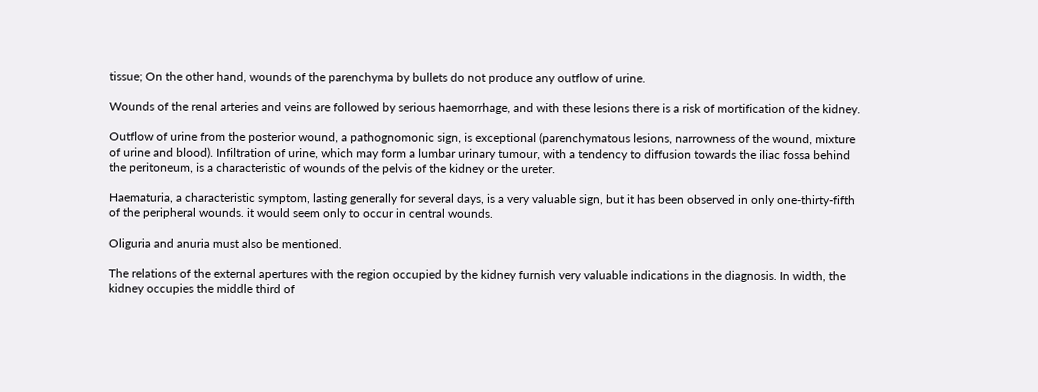tissue; On the other hand, wounds of the parenchyma by bullets do not produce any outflow of urine.

Wounds of the renal arteries and veins are followed by serious haemorrhage, and with these lesions there is a risk of mortification of the kidney.

Outflow of urine from the posterior wound, a pathognomonic sign, is exceptional (parenchymatous lesions, narrowness of the wound, mixture of urine and blood). Infiltration of urine, which may form a lumbar urinary tumour, with a tendency to diffusion towards the iliac fossa behind the peritoneum, is a characteristic of wounds of the pelvis of the kidney or the ureter.

Haematuria, a characteristic symptom, lasting generally for several days, is a very valuable sign, but it has been observed in only one-thirty-fifth of the peripheral wounds. it would seem only to occur in central wounds.

Oliguria and anuria must also be mentioned.

The relations of the external apertures with the region occupied by the kidney furnish very valuable indications in the diagnosis. In width, the kidney occupies the middle third of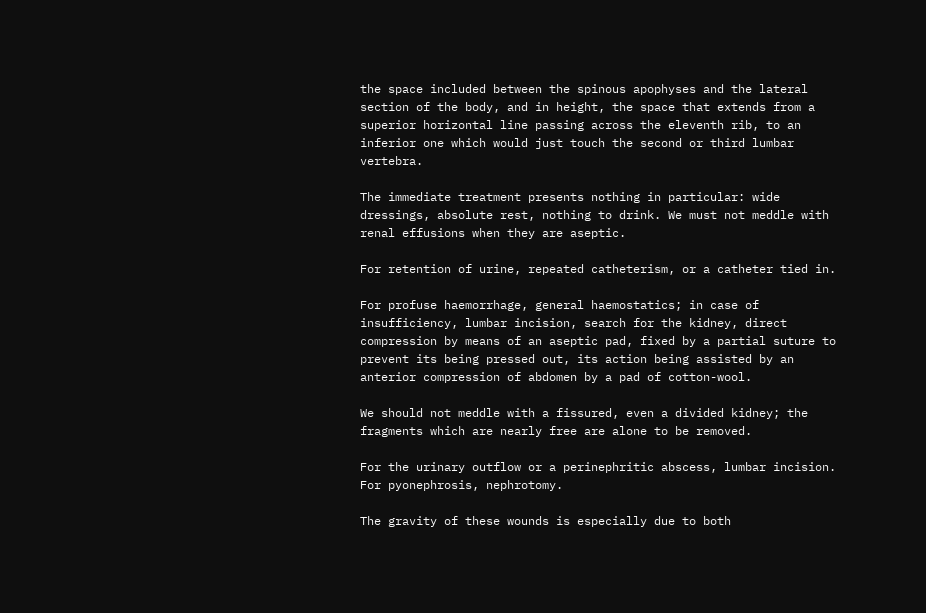the space included between the spinous apophyses and the lateral section of the body, and in height, the space that extends from a superior horizontal line passing across the eleventh rib, to an inferior one which would just touch the second or third lumbar vertebra.

The immediate treatment presents nothing in particular: wide dressings, absolute rest, nothing to drink. We must not meddle with renal effusions when they are aseptic.

For retention of urine, repeated catheterism, or a catheter tied in.

For profuse haemorrhage, general haemostatics; in case of insufficiency, lumbar incision, search for the kidney, direct compression by means of an aseptic pad, fixed by a partial suture to prevent its being pressed out, its action being assisted by an anterior compression of abdomen by a pad of cotton-wool.

We should not meddle with a fissured, even a divided kidney; the fragments which are nearly free are alone to be removed.

For the urinary outflow or a perinephritic abscess, lumbar incision. For pyonephrosis, nephrotomy.

The gravity of these wounds is especially due to both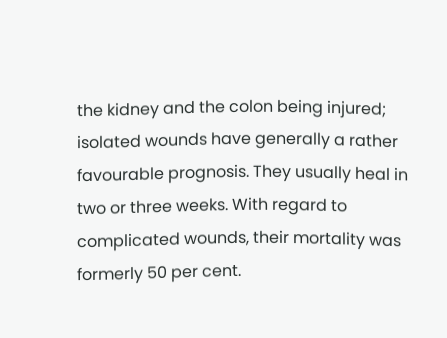the kidney and the colon being injured; isolated wounds have generally a rather favourable prognosis. They usually heal in two or three weeks. With regard to complicated wounds, their mortality was formerly 50 per cent.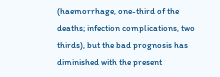(haemorrhage, one-third of the deaths; infection complications, two thirds), but the bad prognosis has diminished with the present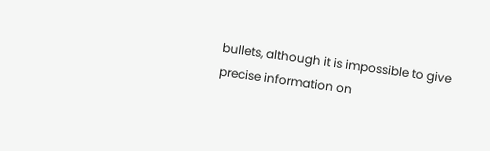bullets, although it is impossible to give precise information on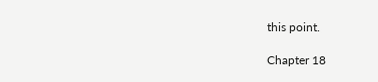this point.

Chapter 18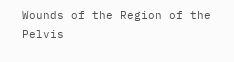Wounds of the Region of the Pelvis